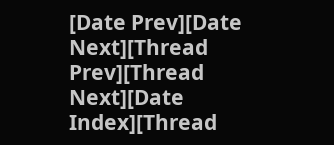[Date Prev][Date Next][Thread Prev][Thread Next][Date Index][Thread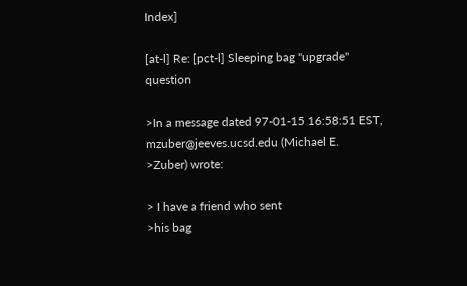Index]

[at-l] Re: [pct-l] Sleeping bag "upgrade" question

>In a message dated 97-01-15 16:58:51 EST, mzuber@jeeves.ucsd.edu (Michael E.
>Zuber) wrote:

> I have a friend who sent
>his bag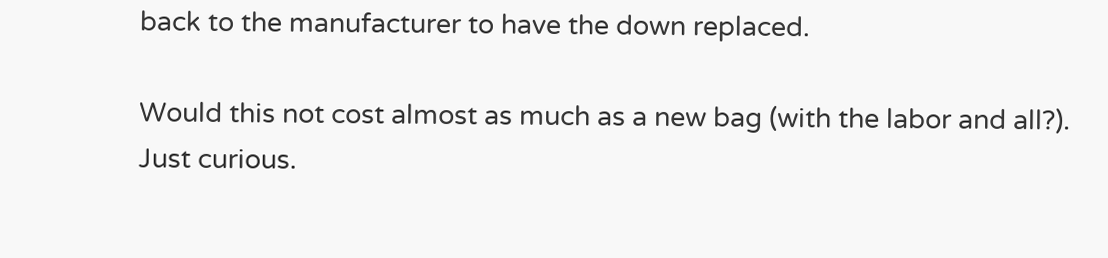back to the manufacturer to have the down replaced.

Would this not cost almost as much as a new bag (with the labor and all?).
Just curious.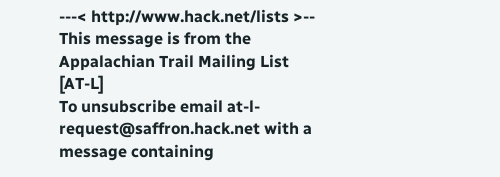---< http://www.hack.net/lists >--
This message is from the Appalachian Trail Mailing List             [AT-L]
To unsubscribe email at-l-request@saffron.hack.net with a message containing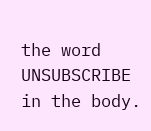the word UNSUBSCRIBE in the body.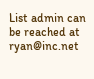List admin can be reached at ryan@inc.net